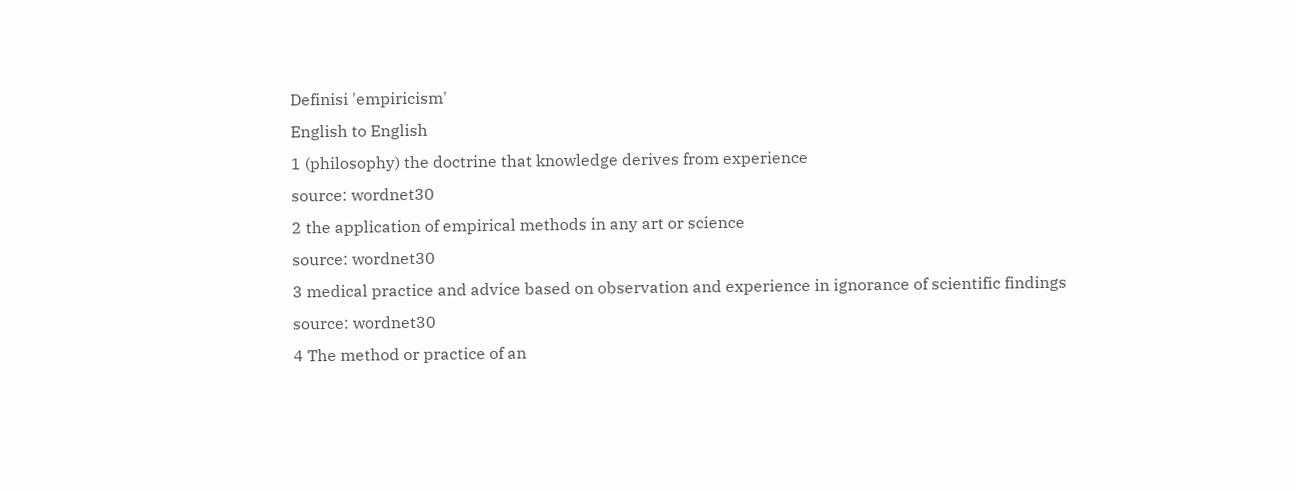Definisi 'empiricism'
English to English
1 (philosophy) the doctrine that knowledge derives from experience
source: wordnet30
2 the application of empirical methods in any art or science
source: wordnet30
3 medical practice and advice based on observation and experience in ignorance of scientific findings
source: wordnet30
4 The method or practice of an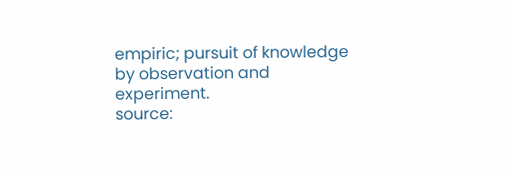empiric; pursuit of knowledge by observation and experiment.
source: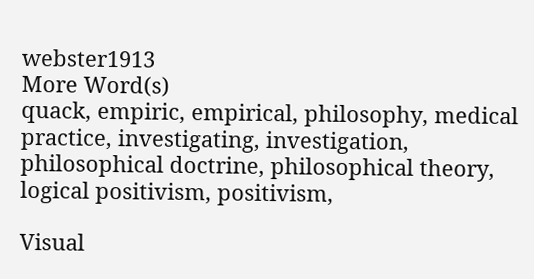webster1913
More Word(s)
quack, empiric, empirical, philosophy, medical practice, investigating, investigation, philosophical doctrine, philosophical theory, logical positivism, positivism,

Visual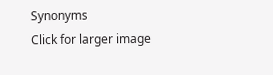Synonyms
Click for larger image